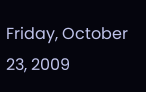Friday, October 23, 2009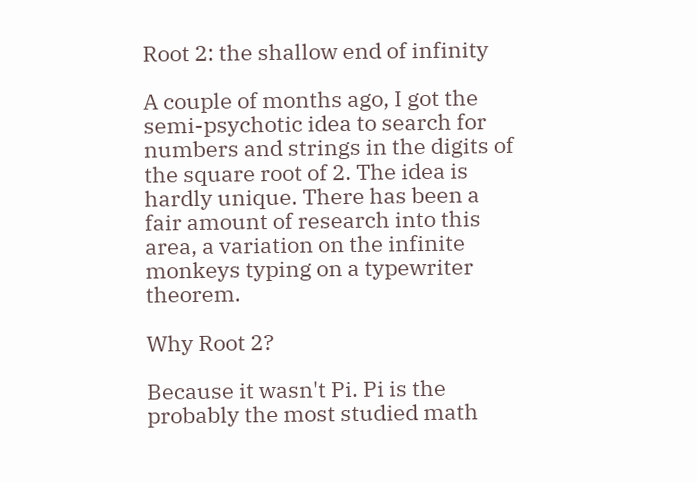Root 2: the shallow end of infinity

A couple of months ago, I got the semi-psychotic idea to search for numbers and strings in the digits of the square root of 2. The idea is hardly unique. There has been a fair amount of research into this area, a variation on the infinite monkeys typing on a typewriter theorem.

Why Root 2?

Because it wasn't Pi. Pi is the probably the most studied math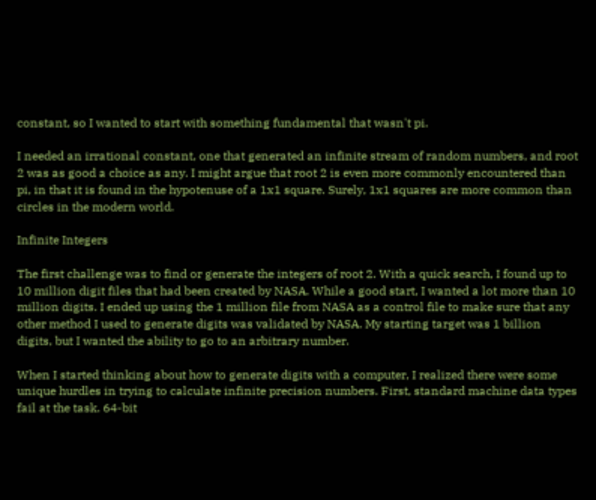constant, so I wanted to start with something fundamental that wasn't pi.

I needed an irrational constant, one that generated an infinite stream of random numbers, and root 2 was as good a choice as any. I might argue that root 2 is even more commonly encountered than pi, in that it is found in the hypotenuse of a 1x1 square. Surely, 1x1 squares are more common than circles in the modern world.

Infinite Integers

The first challenge was to find or generate the integers of root 2. With a quick search, I found up to 10 million digit files that had been created by NASA. While a good start, I wanted a lot more than 10 million digits. I ended up using the 1 million file from NASA as a control file to make sure that any other method I used to generate digits was validated by NASA. My starting target was 1 billion digits, but I wanted the ability to go to an arbitrary number.

When I started thinking about how to generate digits with a computer, I realized there were some unique hurdles in trying to calculate infinite precision numbers. First, standard machine data types fail at the task. 64-bit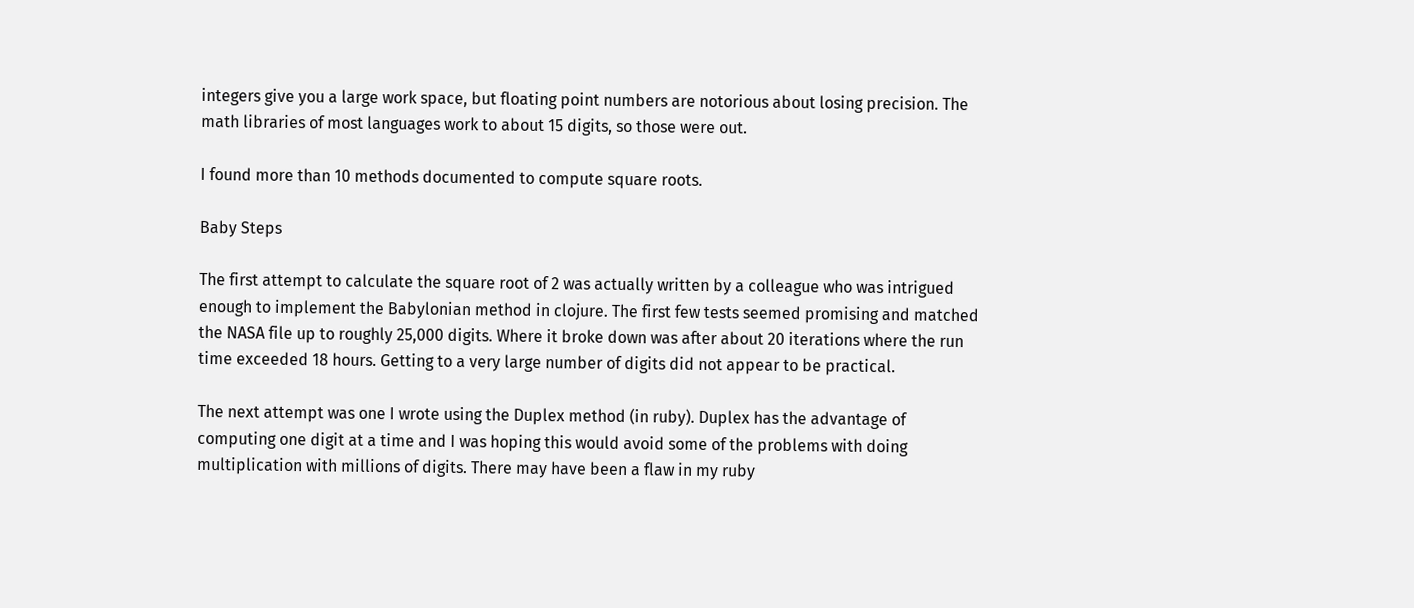integers give you a large work space, but floating point numbers are notorious about losing precision. The math libraries of most languages work to about 15 digits, so those were out.

I found more than 10 methods documented to compute square roots.

Baby Steps

The first attempt to calculate the square root of 2 was actually written by a colleague who was intrigued enough to implement the Babylonian method in clojure. The first few tests seemed promising and matched the NASA file up to roughly 25,000 digits. Where it broke down was after about 20 iterations where the run time exceeded 18 hours. Getting to a very large number of digits did not appear to be practical.

The next attempt was one I wrote using the Duplex method (in ruby). Duplex has the advantage of computing one digit at a time and I was hoping this would avoid some of the problems with doing multiplication with millions of digits. There may have been a flaw in my ruby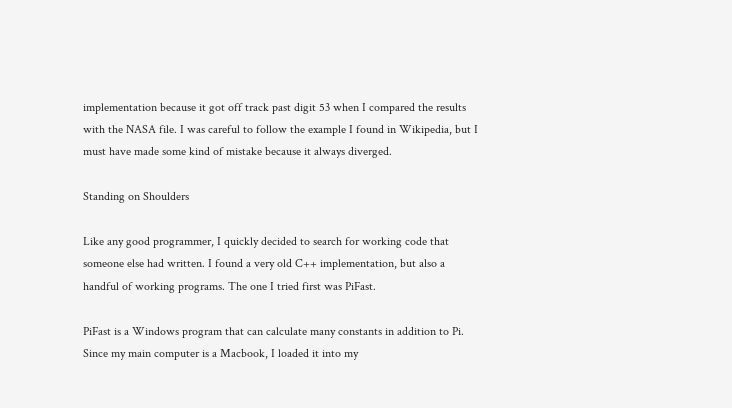implementation because it got off track past digit 53 when I compared the results with the NASA file. I was careful to follow the example I found in Wikipedia, but I must have made some kind of mistake because it always diverged.

Standing on Shoulders

Like any good programmer, I quickly decided to search for working code that someone else had written. I found a very old C++ implementation, but also a handful of working programs. The one I tried first was PiFast.

PiFast is a Windows program that can calculate many constants in addition to Pi. Since my main computer is a Macbook, I loaded it into my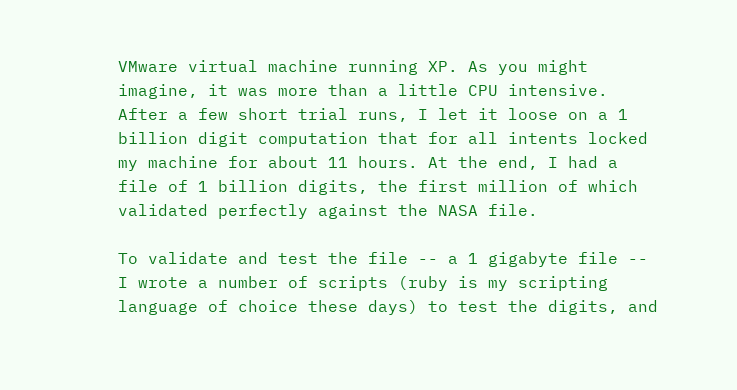VMware virtual machine running XP. As you might imagine, it was more than a little CPU intensive. After a few short trial runs, I let it loose on a 1 billion digit computation that for all intents locked my machine for about 11 hours. At the end, I had a file of 1 billion digits, the first million of which validated perfectly against the NASA file.

To validate and test the file -- a 1 gigabyte file -- I wrote a number of scripts (ruby is my scripting language of choice these days) to test the digits, and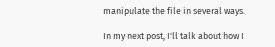manipulate the file in several ways.

In my next post, I'll talk about how I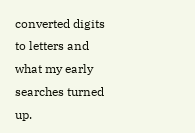converted digits to letters and what my early searches turned up.